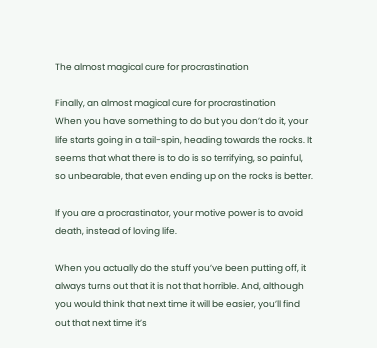The almost magical cure for procrastination

Finally, an almost magical cure for procrastination
When you have something to do but you don’t do it, your life starts going in a tail-spin, heading towards the rocks. It seems that what there is to do is so terrifying, so painful, so unbearable, that even ending up on the rocks is better.

If you are a procrastinator, your motive power is to avoid death, instead of loving life.

When you actually do the stuff you’ve been putting off, it always turns out that it is not that horrible. And, although you would think that next time it will be easier, you’ll find out that next time it’s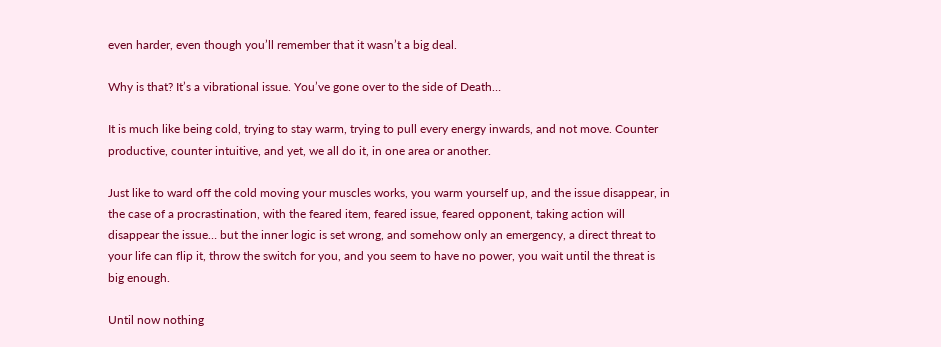even harder, even though you’ll remember that it wasn’t a big deal.

Why is that? It’s a vibrational issue. You’ve gone over to the side of Death…

It is much like being cold, trying to stay warm, trying to pull every energy inwards, and not move. Counter productive, counter intuitive, and yet, we all do it, in one area or another.

Just like to ward off the cold moving your muscles works, you warm yourself up, and the issue disappear, in the case of a procrastination, with the feared item, feared issue, feared opponent, taking action will disappear the issue… but the inner logic is set wrong, and somehow only an emergency, a direct threat to your life can flip it, throw the switch for you, and you seem to have no power, you wait until the threat is big enough.

Until now nothing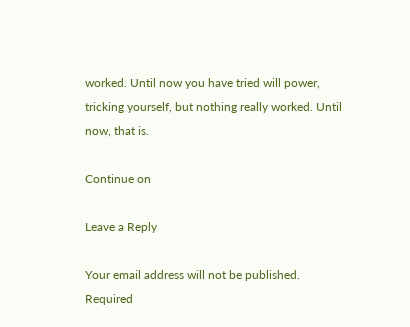worked. Until now you have tried will power, tricking yourself, but nothing really worked. Until now, that is.

Continue on

Leave a Reply

Your email address will not be published. Required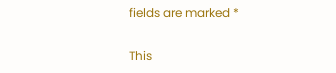fields are marked *

This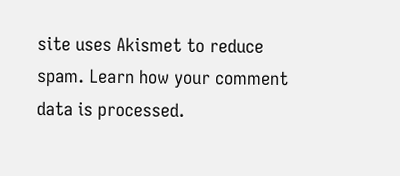site uses Akismet to reduce spam. Learn how your comment data is processed.